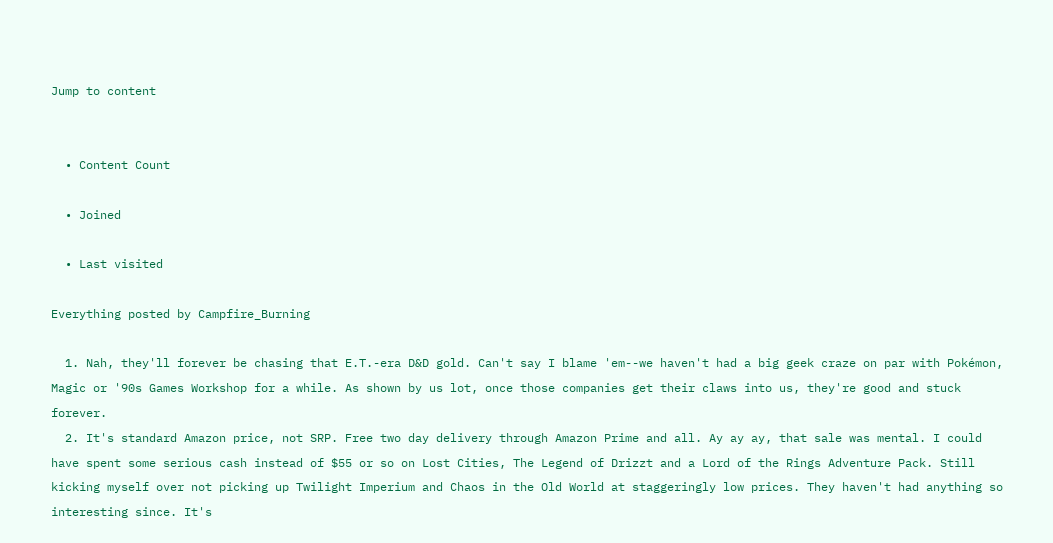Jump to content


  • Content Count

  • Joined

  • Last visited

Everything posted by Campfire_Burning

  1. Nah, they'll forever be chasing that E.T.-era D&D gold. Can't say I blame 'em--we haven't had a big geek craze on par with Pokémon, Magic or '90s Games Workshop for a while. As shown by us lot, once those companies get their claws into us, they're good and stuck forever.
  2. It's standard Amazon price, not SRP. Free two day delivery through Amazon Prime and all. Ay ay ay, that sale was mental. I could have spent some serious cash instead of $55 or so on Lost Cities, The Legend of Drizzt and a Lord of the Rings Adventure Pack. Still kicking myself over not picking up Twilight Imperium and Chaos in the Old World at staggeringly low prices. They haven't had anything so interesting since. It's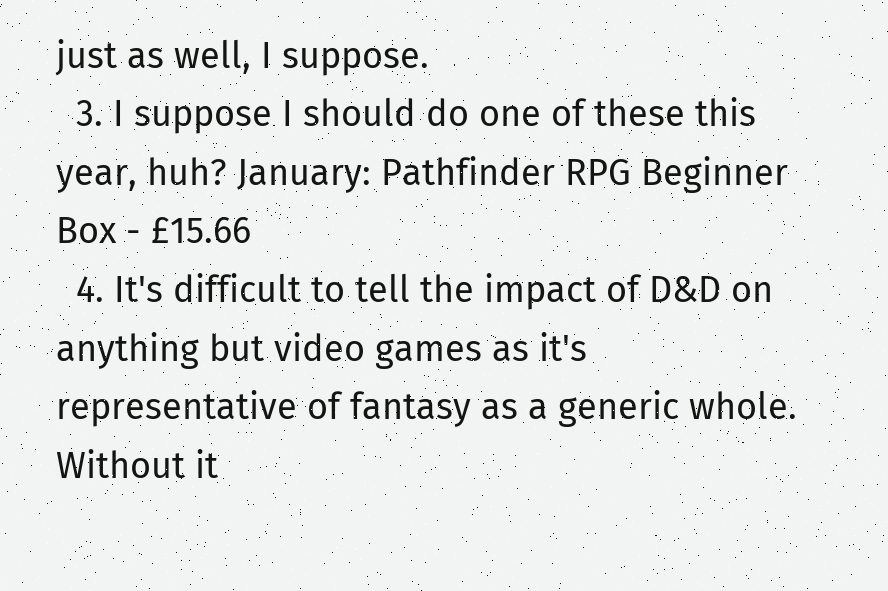just as well, I suppose.
  3. I suppose I should do one of these this year, huh? January: Pathfinder RPG Beginner Box - £15.66
  4. It's difficult to tell the impact of D&D on anything but video games as it's representative of fantasy as a generic whole. Without it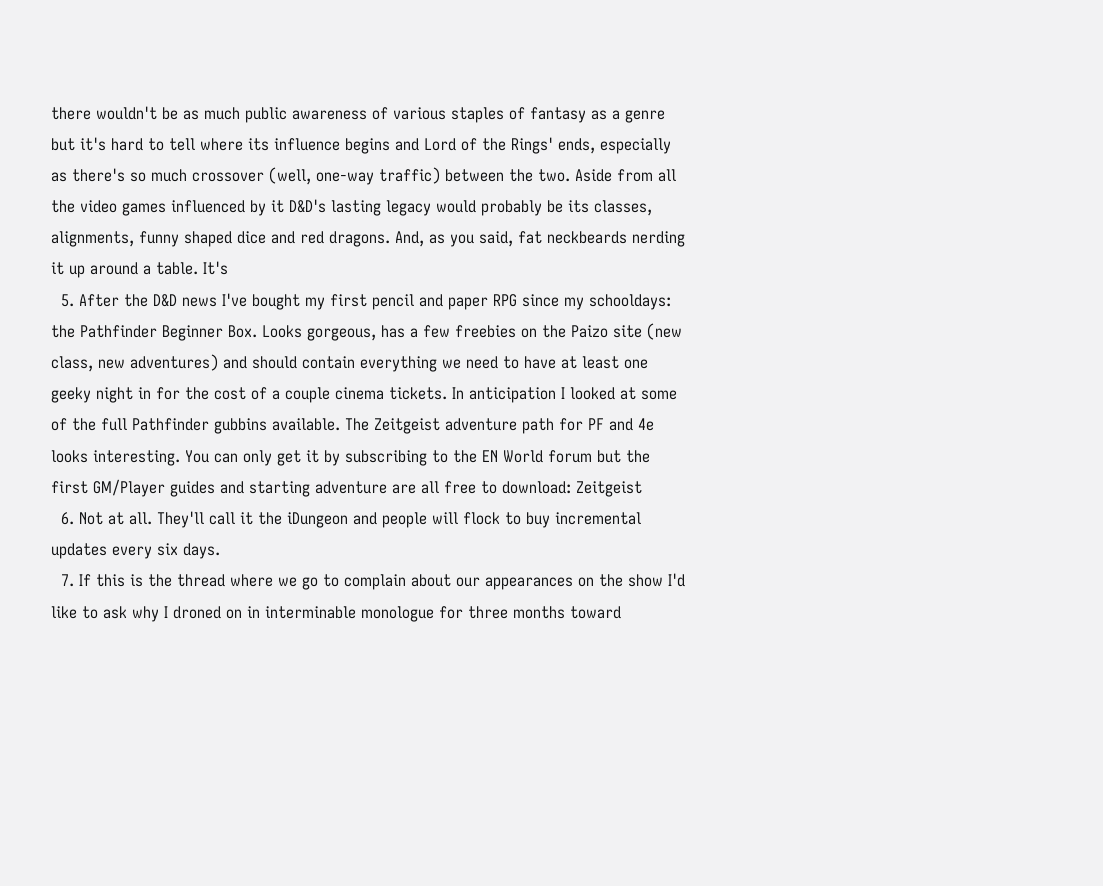there wouldn't be as much public awareness of various staples of fantasy as a genre but it's hard to tell where its influence begins and Lord of the Rings' ends, especially as there's so much crossover (well, one-way traffic) between the two. Aside from all the video games influenced by it D&D's lasting legacy would probably be its classes, alignments, funny shaped dice and red dragons. And, as you said, fat neckbeards nerding it up around a table. It's
  5. After the D&D news I've bought my first pencil and paper RPG since my schooldays: the Pathfinder Beginner Box. Looks gorgeous, has a few freebies on the Paizo site (new class, new adventures) and should contain everything we need to have at least one geeky night in for the cost of a couple cinema tickets. In anticipation I looked at some of the full Pathfinder gubbins available. The Zeitgeist adventure path for PF and 4e looks interesting. You can only get it by subscribing to the EN World forum but the first GM/Player guides and starting adventure are all free to download: Zeitgeist
  6. Not at all. They'll call it the iDungeon and people will flock to buy incremental updates every six days.
  7. If this is the thread where we go to complain about our appearances on the show I'd like to ask why I droned on in interminable monologue for three months toward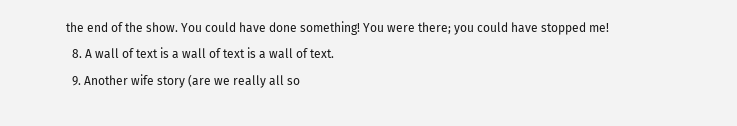the end of the show. You could have done something! You were there; you could have stopped me!
  8. A wall of text is a wall of text is a wall of text.
  9. Another wife story (are we really all so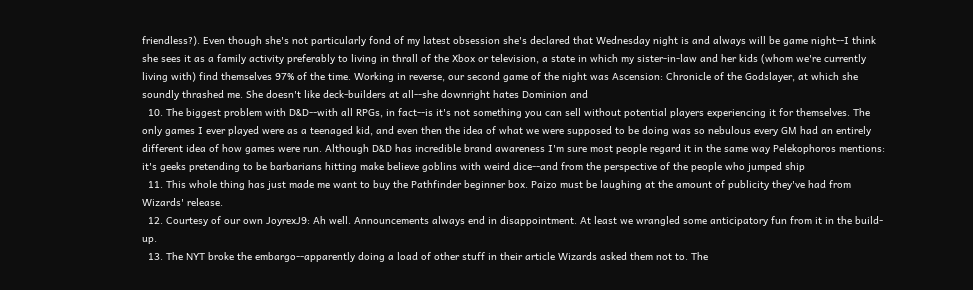friendless?). Even though she's not particularly fond of my latest obsession she's declared that Wednesday night is and always will be game night--I think she sees it as a family activity preferably to living in thrall of the Xbox or television, a state in which my sister-in-law and her kids (whom we're currently living with) find themselves 97% of the time. Working in reverse, our second game of the night was Ascension: Chronicle of the Godslayer, at which she soundly thrashed me. She doesn't like deck-builders at all--she downright hates Dominion and
  10. The biggest problem with D&D--with all RPGs, in fact--is it's not something you can sell without potential players experiencing it for themselves. The only games I ever played were as a teenaged kid, and even then the idea of what we were supposed to be doing was so nebulous every GM had an entirely different idea of how games were run. Although D&D has incredible brand awareness I'm sure most people regard it in the same way Pelekophoros mentions: it's geeks pretending to be barbarians hitting make believe goblins with weird dice--and from the perspective of the people who jumped ship
  11. This whole thing has just made me want to buy the Pathfinder beginner box. Paizo must be laughing at the amount of publicity they've had from Wizards' release.
  12. Courtesy of our own JoyrexJ9: Ah well. Announcements always end in disappointment. At least we wrangled some anticipatory fun from it in the build-up.
  13. The NYT broke the embargo--apparently doing a load of other stuff in their article Wizards asked them not to. The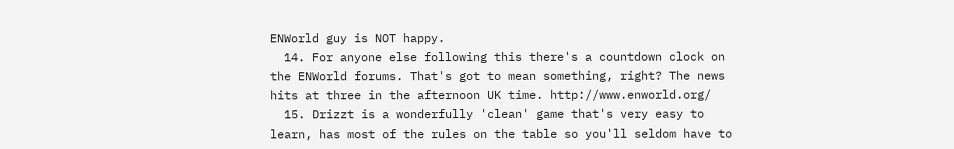ENWorld guy is NOT happy.
  14. For anyone else following this there's a countdown clock on the ENWorld forums. That's got to mean something, right? The news hits at three in the afternoon UK time. http://www.enworld.org/
  15. Drizzt is a wonderfully 'clean' game that's very easy to learn, has most of the rules on the table so you'll seldom have to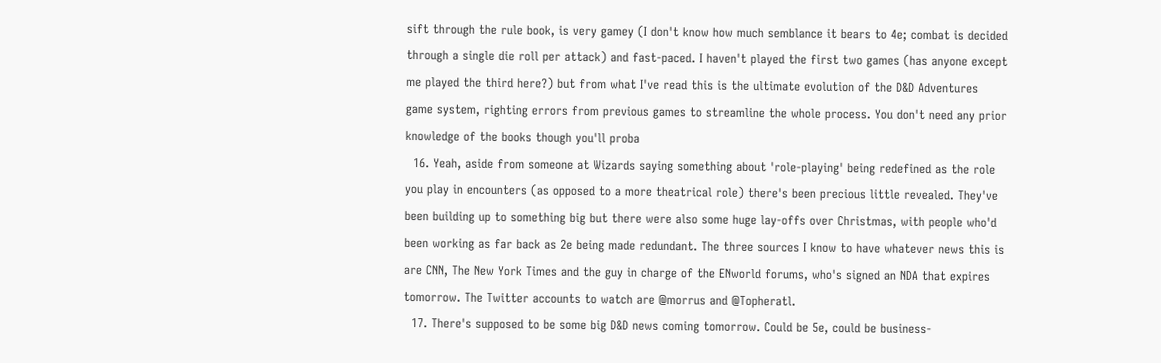sift through the rule book, is very gamey (I don't know how much semblance it bears to 4e; combat is decided through a single die roll per attack) and fast-paced. I haven't played the first two games (has anyone except me played the third here?) but from what I've read this is the ultimate evolution of the D&D Adventures game system, righting errors from previous games to streamline the whole process. You don't need any prior knowledge of the books though you'll proba
  16. Yeah, aside from someone at Wizards saying something about 'role-playing' being redefined as the role you play in encounters (as opposed to a more theatrical role) there's been precious little revealed. They've been building up to something big but there were also some huge lay-offs over Christmas, with people who'd been working as far back as 2e being made redundant. The three sources I know to have whatever news this is are CNN, The New York Times and the guy in charge of the ENworld forums, who's signed an NDA that expires tomorrow. The Twitter accounts to watch are @morrus and @Topheratl.
  17. There's supposed to be some big D&D news coming tomorrow. Could be 5e, could be business-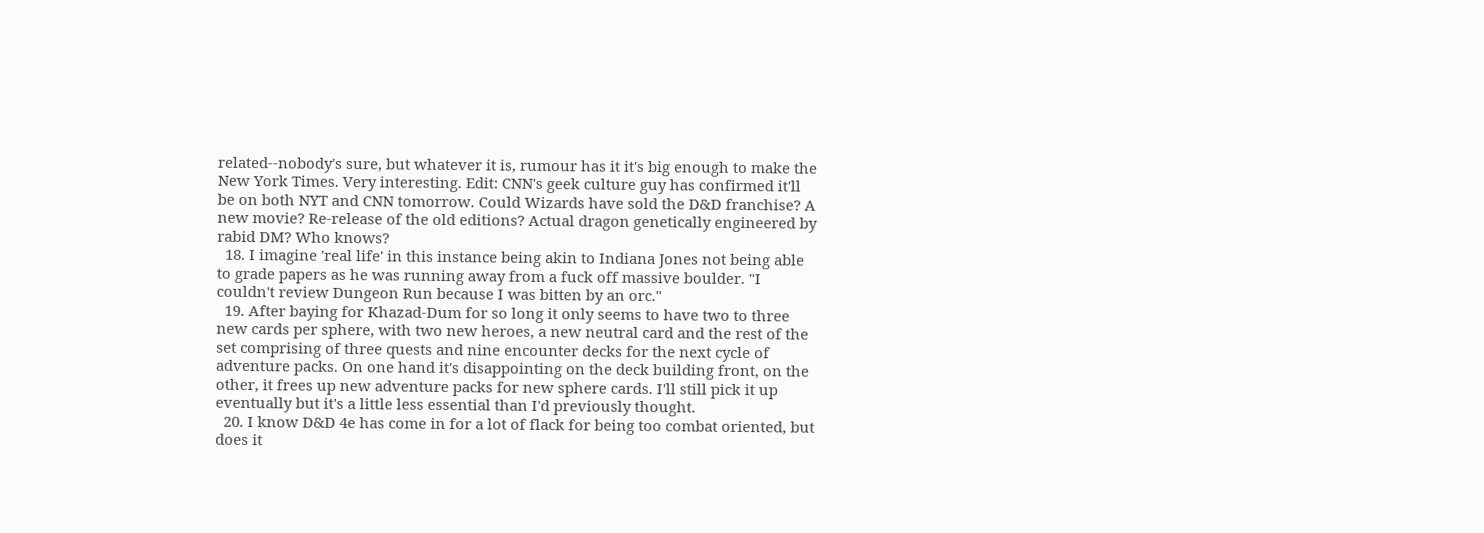related--nobody's sure, but whatever it is, rumour has it it's big enough to make the New York Times. Very interesting. Edit: CNN's geek culture guy has confirmed it'll be on both NYT and CNN tomorrow. Could Wizards have sold the D&D franchise? A new movie? Re-release of the old editions? Actual dragon genetically engineered by rabid DM? Who knows?
  18. I imagine 'real life' in this instance being akin to Indiana Jones not being able to grade papers as he was running away from a fuck off massive boulder. "I couldn't review Dungeon Run because I was bitten by an orc."
  19. After baying for Khazad-Dum for so long it only seems to have two to three new cards per sphere, with two new heroes, a new neutral card and the rest of the set comprising of three quests and nine encounter decks for the next cycle of adventure packs. On one hand it's disappointing on the deck building front, on the other, it frees up new adventure packs for new sphere cards. I'll still pick it up eventually but it's a little less essential than I'd previously thought.
  20. I know D&D 4e has come in for a lot of flack for being too combat oriented, but does it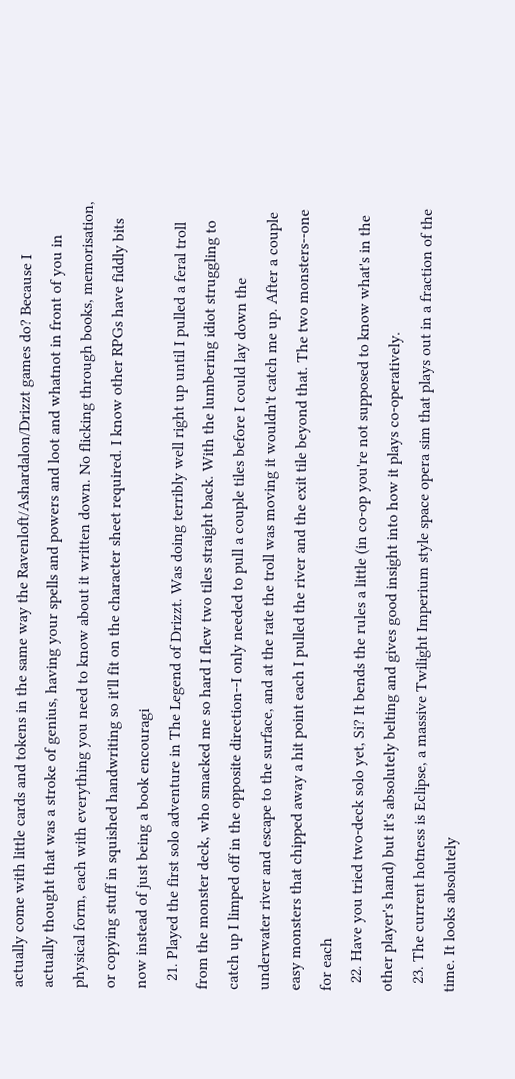actually come with little cards and tokens in the same way the Ravenloft/Ashardalon/Drizzt games do? Because I actually thought that was a stroke of genius, having your spells and powers and loot and whatnot in front of you in physical form, each with everything you need to know about it written down. No flicking through books, memorisation, or copying stuff in squished handwriting so it'll fit on the character sheet required. I know other RPGs have fiddly bits now instead of just being a book encouragi
  21. Played the first solo adventure in The Legend of Drizzt. Was doing terribly well right up until I pulled a feral troll from the monster deck, who smacked me so hard I flew two tiles straight back. With the lumbering idiot struggling to catch up I limped off in the opposite direction--I only needed to pull a couple tiles before I could lay down the underwater river and escape to the surface, and at the rate the troll was moving it wouldn't catch me up. After a couple easy monsters that chipped away a hit point each I pulled the river and the exit tile beyond that. The two monsters--one for each
  22. Have you tried two-deck solo yet, Si? It bends the rules a little (in co-op you're not supposed to know what's in the other player's hand) but it's absolutely belting and gives good insight into how it plays co-operatively.
  23. The current hotness is Eclipse, a massive Twilight Imperium style space opera sim that plays out in a fraction of the time. It looks absolutely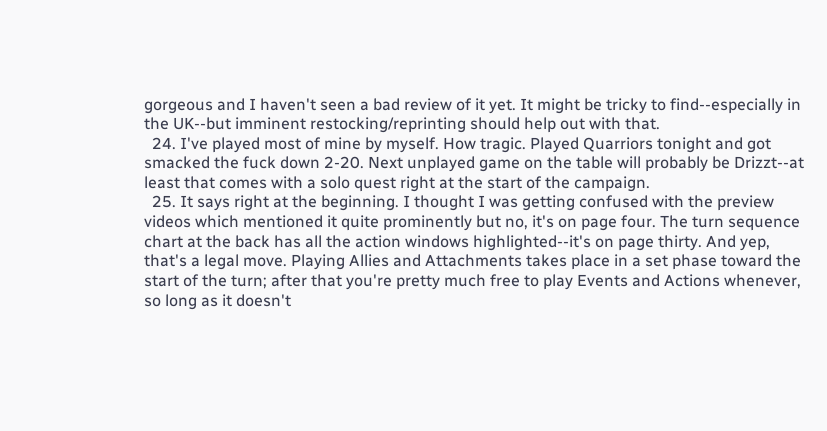gorgeous and I haven't seen a bad review of it yet. It might be tricky to find--especially in the UK--but imminent restocking/reprinting should help out with that.
  24. I've played most of mine by myself. How tragic. Played Quarriors tonight and got smacked the fuck down 2-20. Next unplayed game on the table will probably be Drizzt--at least that comes with a solo quest right at the start of the campaign.
  25. It says right at the beginning. I thought I was getting confused with the preview videos which mentioned it quite prominently but no, it's on page four. The turn sequence chart at the back has all the action windows highlighted--it's on page thirty. And yep, that's a legal move. Playing Allies and Attachments takes place in a set phase toward the start of the turn; after that you're pretty much free to play Events and Actions whenever, so long as it doesn't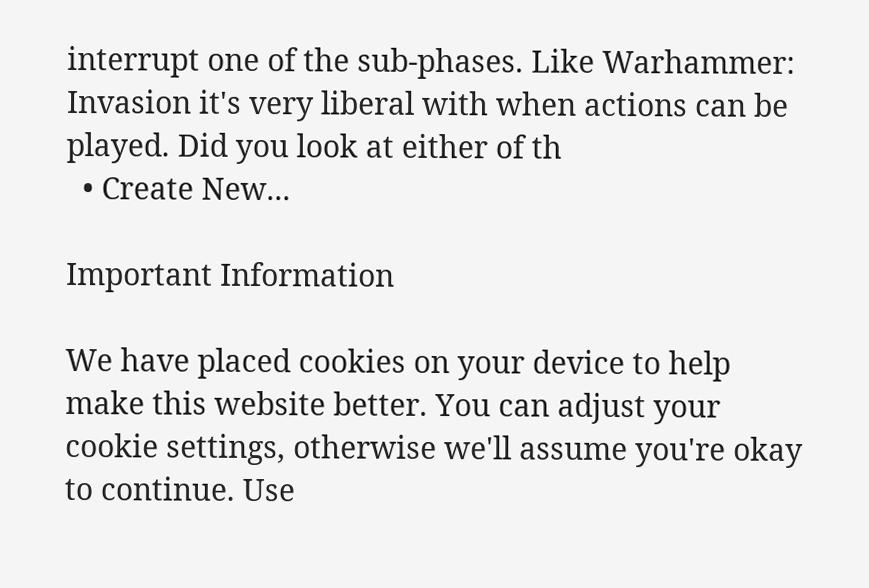interrupt one of the sub-phases. Like Warhammer: Invasion it's very liberal with when actions can be played. Did you look at either of th
  • Create New...

Important Information

We have placed cookies on your device to help make this website better. You can adjust your cookie settings, otherwise we'll assume you're okay to continue. Use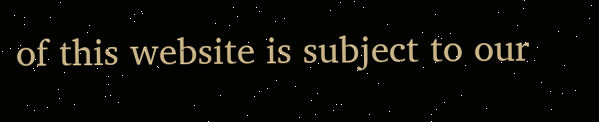of this website is subject to our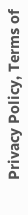Privacy Policy, Terms of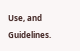Use, and Guidelines.